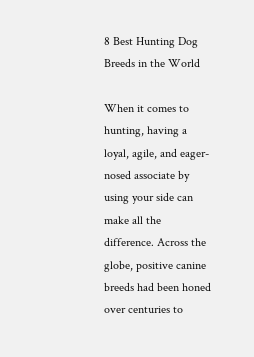8 Best Hunting Dog Breeds in the World

When it comes to hunting, having a loyal, agile, and eager-nosed associate by using your side can make all the difference. Across the globe, positive canine breeds had been honed over centuries to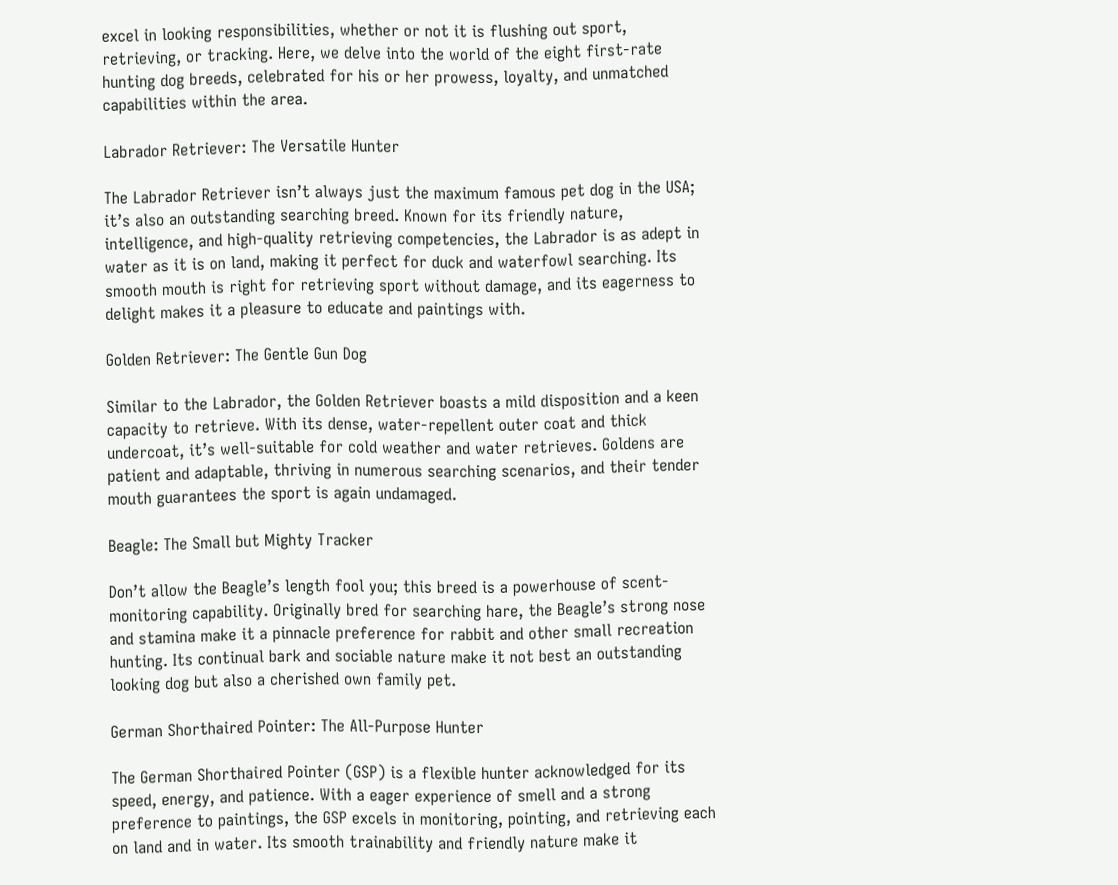excel in looking responsibilities, whether or not it is flushing out sport, retrieving, or tracking. Here, we delve into the world of the eight first-rate hunting dog breeds, celebrated for his or her prowess, loyalty, and unmatched capabilities within the area.

Labrador Retriever: The Versatile Hunter

The Labrador Retriever isn’t always just the maximum famous pet dog in the USA; it’s also an outstanding searching breed. Known for its friendly nature, intelligence, and high-quality retrieving competencies, the Labrador is as adept in water as it is on land, making it perfect for duck and waterfowl searching. Its smooth mouth is right for retrieving sport without damage, and its eagerness to delight makes it a pleasure to educate and paintings with.

Golden Retriever: The Gentle Gun Dog

Similar to the Labrador, the Golden Retriever boasts a mild disposition and a keen capacity to retrieve. With its dense, water-repellent outer coat and thick undercoat, it’s well-suitable for cold weather and water retrieves. Goldens are patient and adaptable, thriving in numerous searching scenarios, and their tender mouth guarantees the sport is again undamaged.

Beagle: The Small but Mighty Tracker

Don’t allow the Beagle’s length fool you; this breed is a powerhouse of scent-monitoring capability. Originally bred for searching hare, the Beagle’s strong nose and stamina make it a pinnacle preference for rabbit and other small recreation hunting. Its continual bark and sociable nature make it not best an outstanding looking dog but also a cherished own family pet.

German Shorthaired Pointer: The All-Purpose Hunter

The German Shorthaired Pointer (GSP) is a flexible hunter acknowledged for its speed, energy, and patience. With a eager experience of smell and a strong preference to paintings, the GSP excels in monitoring, pointing, and retrieving each on land and in water. Its smooth trainability and friendly nature make it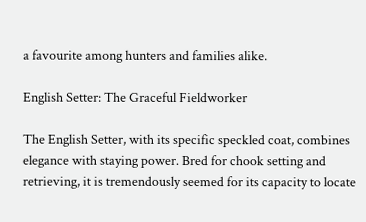a favourite among hunters and families alike.

English Setter: The Graceful Fieldworker

The English Setter, with its specific speckled coat, combines elegance with staying power. Bred for chook setting and retrieving, it is tremendously seemed for its capacity to locate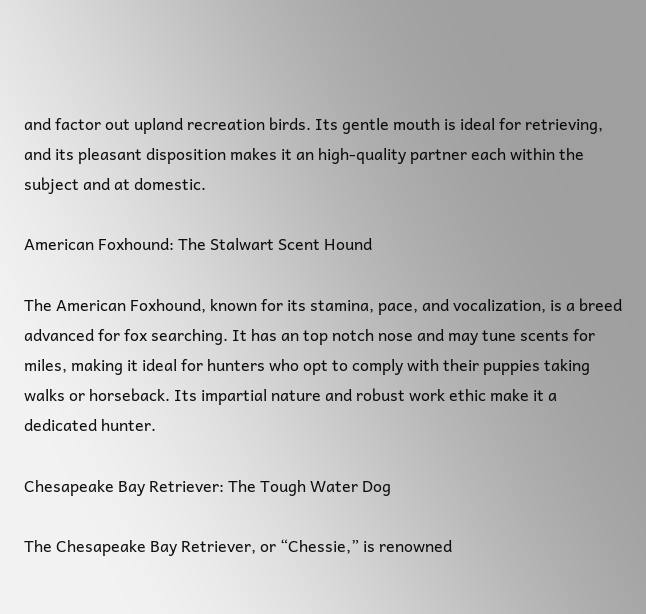and factor out upland recreation birds. Its gentle mouth is ideal for retrieving, and its pleasant disposition makes it an high-quality partner each within the subject and at domestic.

American Foxhound: The Stalwart Scent Hound

The American Foxhound, known for its stamina, pace, and vocalization, is a breed advanced for fox searching. It has an top notch nose and may tune scents for miles, making it ideal for hunters who opt to comply with their puppies taking walks or horseback. Its impartial nature and robust work ethic make it a dedicated hunter.

Chesapeake Bay Retriever: The Tough Water Dog

The Chesapeake Bay Retriever, or “Chessie,” is renowned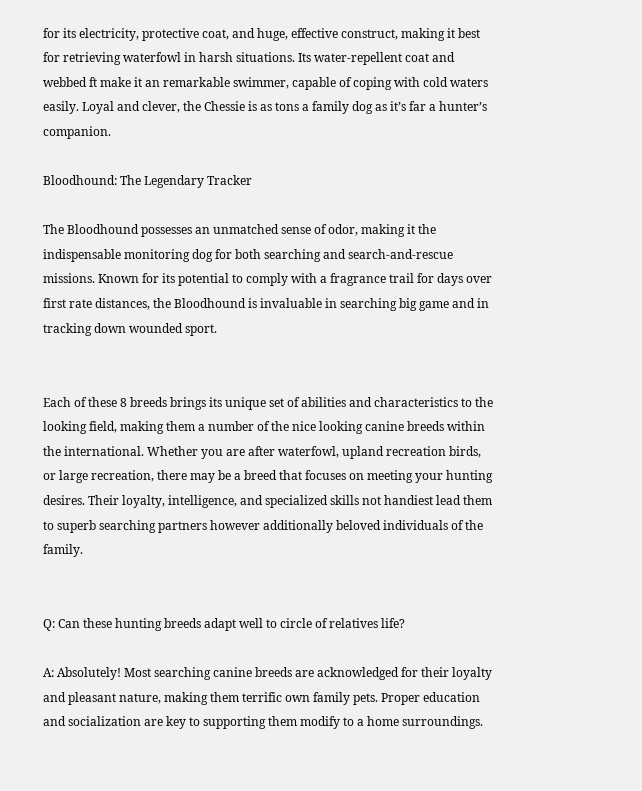for its electricity, protective coat, and huge, effective construct, making it best for retrieving waterfowl in harsh situations. Its water-repellent coat and webbed ft make it an remarkable swimmer, capable of coping with cold waters easily. Loyal and clever, the Chessie is as tons a family dog as it’s far a hunter’s companion.

Bloodhound: The Legendary Tracker

The Bloodhound possesses an unmatched sense of odor, making it the indispensable monitoring dog for both searching and search-and-rescue missions. Known for its potential to comply with a fragrance trail for days over first rate distances, the Bloodhound is invaluable in searching big game and in tracking down wounded sport.


Each of these 8 breeds brings its unique set of abilities and characteristics to the looking field, making them a number of the nice looking canine breeds within the international. Whether you are after waterfowl, upland recreation birds, or large recreation, there may be a breed that focuses on meeting your hunting desires. Their loyalty, intelligence, and specialized skills not handiest lead them to superb searching partners however additionally beloved individuals of the family.


Q: Can these hunting breeds adapt well to circle of relatives life?

A: Absolutely! Most searching canine breeds are acknowledged for their loyalty and pleasant nature, making them terrific own family pets. Proper education and socialization are key to supporting them modify to a home surroundings.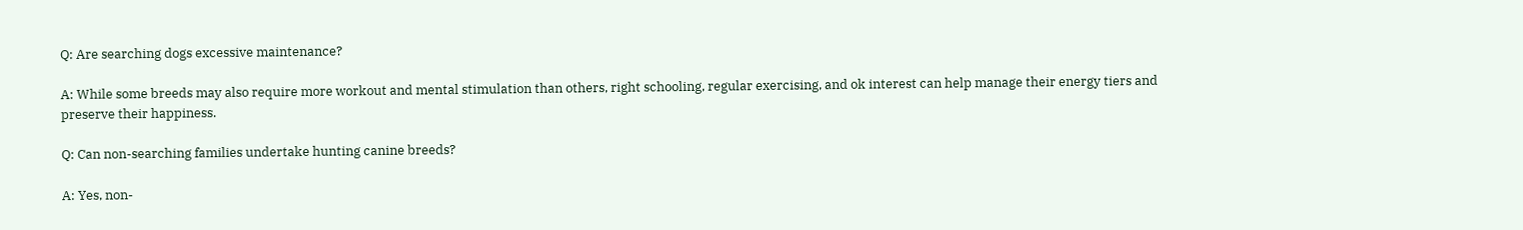Q: Are searching dogs excessive maintenance?

A: While some breeds may also require more workout and mental stimulation than others, right schooling, regular exercising, and ok interest can help manage their energy tiers and preserve their happiness.

Q: Can non-searching families undertake hunting canine breeds?

A: Yes, non-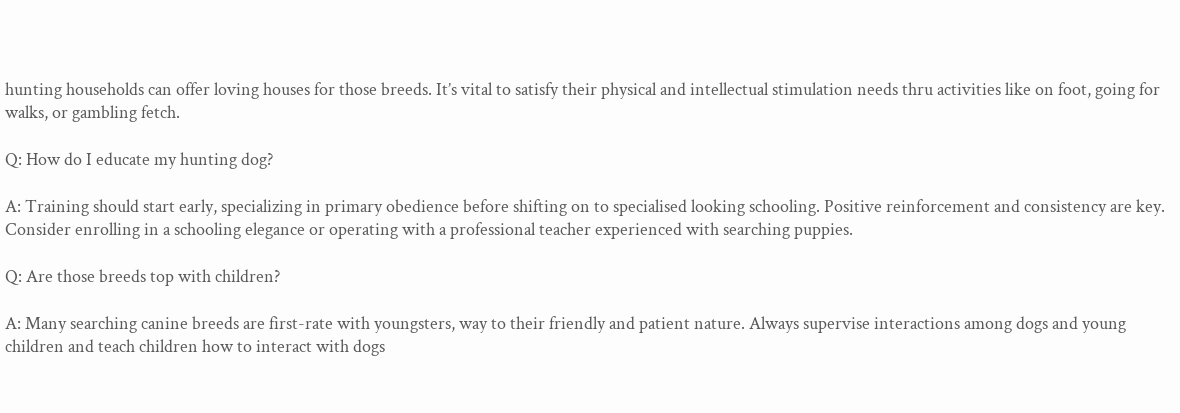hunting households can offer loving houses for those breeds. It’s vital to satisfy their physical and intellectual stimulation needs thru activities like on foot, going for walks, or gambling fetch.

Q: How do I educate my hunting dog?

A: Training should start early, specializing in primary obedience before shifting on to specialised looking schooling. Positive reinforcement and consistency are key. Consider enrolling in a schooling elegance or operating with a professional teacher experienced with searching puppies.

Q: Are those breeds top with children?

A: Many searching canine breeds are first-rate with youngsters, way to their friendly and patient nature. Always supervise interactions among dogs and young children and teach children how to interact with dogs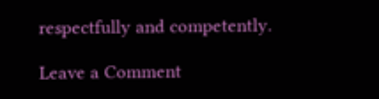respectfully and competently.

Leave a Comment